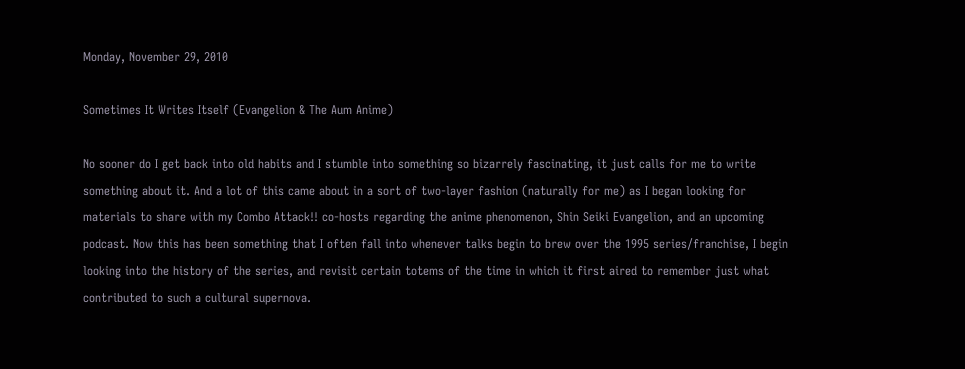Monday, November 29, 2010

Sometimes It Writes Itself (Evangelion & The Aum Anime)

No sooner do I get back into old habits and I stumble into something so bizarrely fascinating, it just calls for me to write something about it. And a lot of this came about in a sort of two-layer fashion (naturally for me) as I began looking for materials to share with my Combo Attack!! co-hosts regarding the anime phenomenon, Shin Seiki Evangelion, and an upcoming podcast. Now this has been something that I often fall into whenever talks begin to brew over the 1995 series/franchise, I begin looking into the history of the series, and revisit certain totems of the time in which it first aired to remember just what contributed to such a cultural supernova.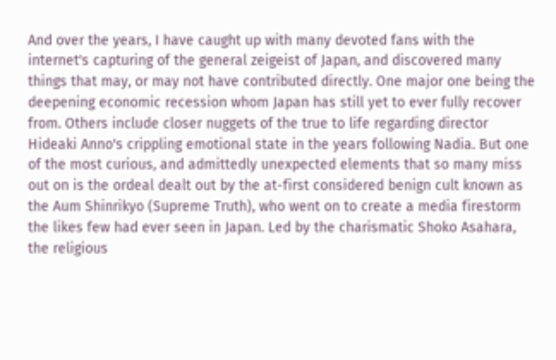And over the years, I have caught up with many devoted fans with the internet's capturing of the general zeigeist of Japan, and discovered many things that may, or may not have contributed directly. One major one being the deepening economic recession whom Japan has still yet to ever fully recover from. Others include closer nuggets of the true to life regarding director Hideaki Anno's crippling emotional state in the years following Nadia. But one of the most curious, and admittedly unexpected elements that so many miss out on is the ordeal dealt out by the at-first considered benign cult known as the Aum Shinrikyo (Supreme Truth), who went on to create a media firestorm the likes few had ever seen in Japan. Led by the charismatic Shoko Asahara, the religious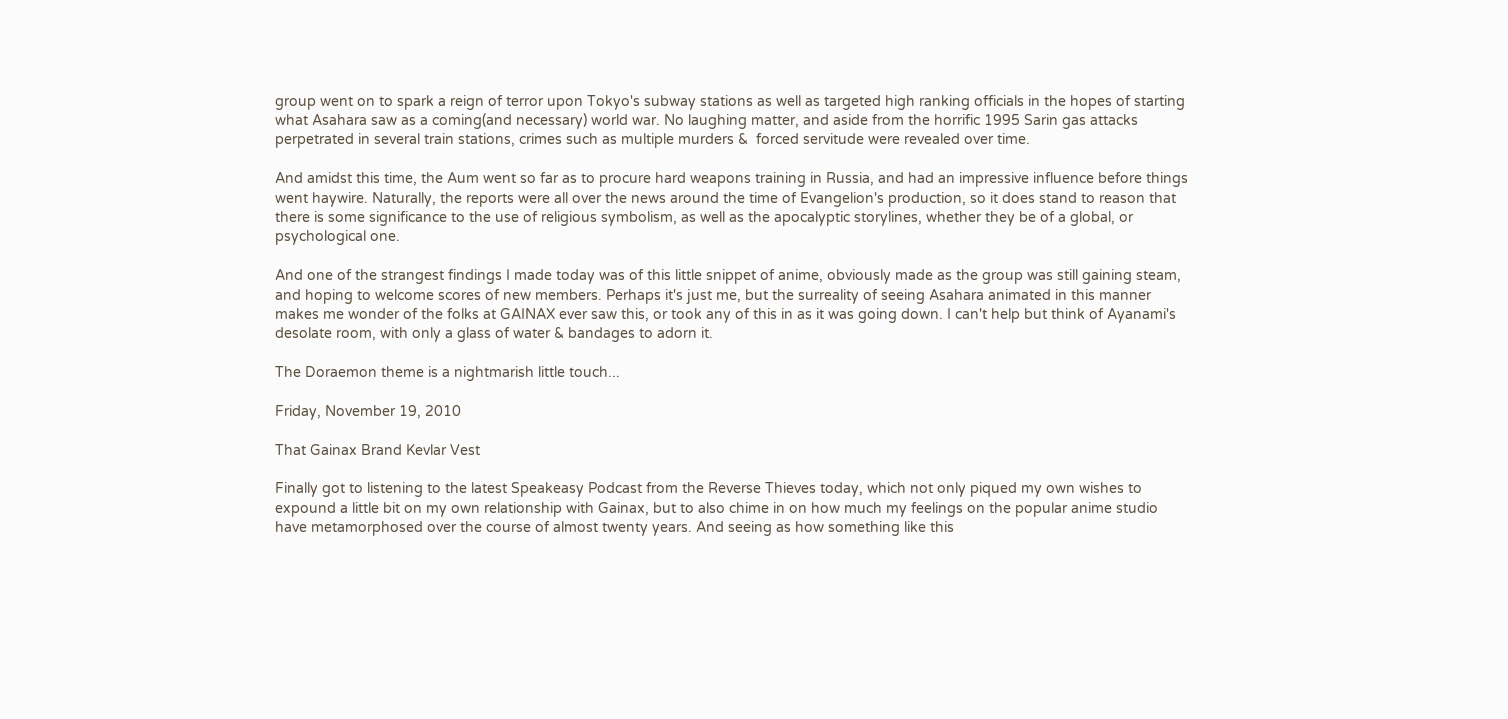group went on to spark a reign of terror upon Tokyo's subway stations as well as targeted high ranking officials in the hopes of starting what Asahara saw as a coming(and necessary) world war. No laughing matter, and aside from the horrific 1995 Sarin gas attacks perpetrated in several train stations, crimes such as multiple murders &  forced servitude were revealed over time.

And amidst this time, the Aum went so far as to procure hard weapons training in Russia, and had an impressive influence before things went haywire. Naturally, the reports were all over the news around the time of Evangelion's production, so it does stand to reason that there is some significance to the use of religious symbolism, as well as the apocalyptic storylines, whether they be of a global, or psychological one.

And one of the strangest findings I made today was of this little snippet of anime, obviously made as the group was still gaining steam, and hoping to welcome scores of new members. Perhaps it's just me, but the surreality of seeing Asahara animated in this manner makes me wonder of the folks at GAINAX ever saw this, or took any of this in as it was going down. I can't help but think of Ayanami's desolate room, with only a glass of water & bandages to adorn it.

The Doraemon theme is a nightmarish little touch...

Friday, November 19, 2010

That Gainax Brand Kevlar Vest

Finally got to listening to the latest Speakeasy Podcast from the Reverse Thieves today, which not only piqued my own wishes to expound a little bit on my own relationship with Gainax, but to also chime in on how much my feelings on the popular anime studio have metamorphosed over the course of almost twenty years. And seeing as how something like this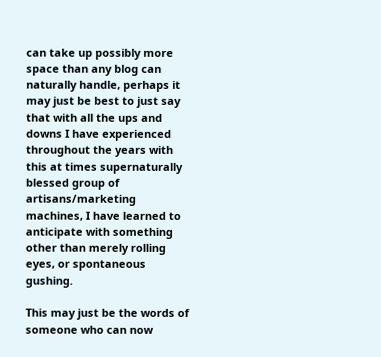can take up possibly more space than any blog can naturally handle, perhaps it may just be best to just say that with all the ups and downs I have experienced throughout the years with this at times supernaturally blessed group of artisans/marketing machines, I have learned to anticipate with something other than merely rolling eyes, or spontaneous gushing.

This may just be the words of someone who can now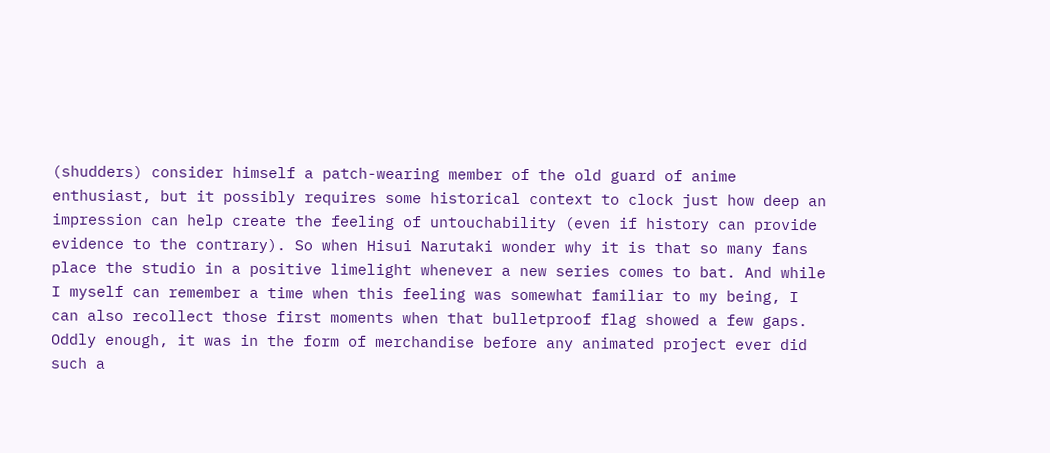(shudders) consider himself a patch-wearing member of the old guard of anime enthusiast, but it possibly requires some historical context to clock just how deep an impression can help create the feeling of untouchability (even if history can provide evidence to the contrary). So when Hisui Narutaki wonder why it is that so many fans place the studio in a positive limelight whenever a new series comes to bat. And while I myself can remember a time when this feeling was somewhat familiar to my being, I can also recollect those first moments when that bulletproof flag showed a few gaps. Oddly enough, it was in the form of merchandise before any animated project ever did such a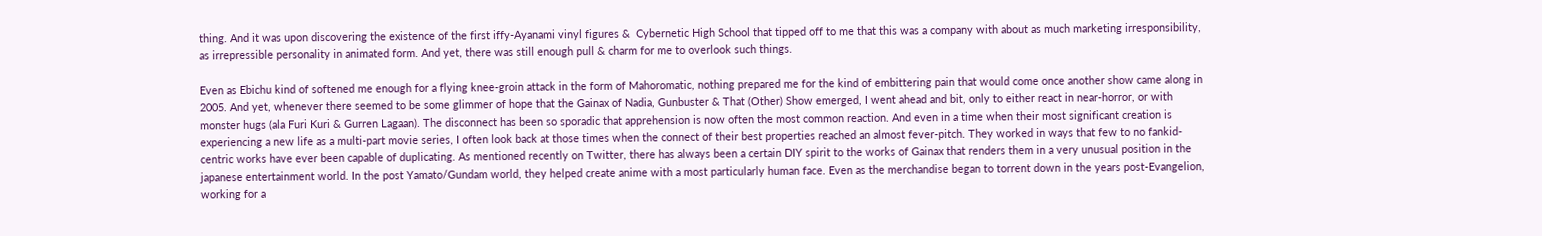thing. And it was upon discovering the existence of the first iffy-Ayanami vinyl figures &  Cybernetic High School that tipped off to me that this was a company with about as much marketing irresponsibility, as irrepressible personality in animated form. And yet, there was still enough pull & charm for me to overlook such things.

Even as Ebichu kind of softened me enough for a flying knee-groin attack in the form of Mahoromatic, nothing prepared me for the kind of embittering pain that would come once another show came along in 2005. And yet, whenever there seemed to be some glimmer of hope that the Gainax of Nadia, Gunbuster & That (Other) Show emerged, I went ahead and bit, only to either react in near-horror, or with monster hugs (ala Furi Kuri & Gurren Lagaan). The disconnect has been so sporadic that apprehension is now often the most common reaction. And even in a time when their most significant creation is experiencing a new life as a multi-part movie series, I often look back at those times when the connect of their best properties reached an almost fever-pitch. They worked in ways that few to no fankid-centric works have ever been capable of duplicating. As mentioned recently on Twitter, there has always been a certain DIY spirit to the works of Gainax that renders them in a very unusual position in the japanese entertainment world. In the post Yamato/Gundam world, they helped create anime with a most particularly human face. Even as the merchandise began to torrent down in the years post-Evangelion, working for a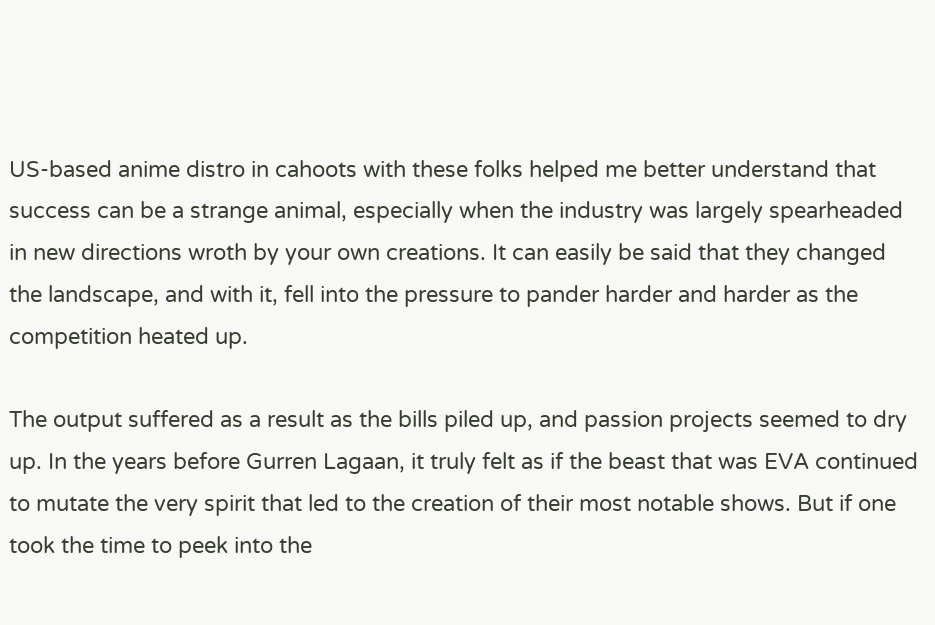US-based anime distro in cahoots with these folks helped me better understand that success can be a strange animal, especially when the industry was largely spearheaded in new directions wroth by your own creations. It can easily be said that they changed the landscape, and with it, fell into the pressure to pander harder and harder as the competition heated up.

The output suffered as a result as the bills piled up, and passion projects seemed to dry up. In the years before Gurren Lagaan, it truly felt as if the beast that was EVA continued to mutate the very spirit that led to the creation of their most notable shows. But if one took the time to peek into the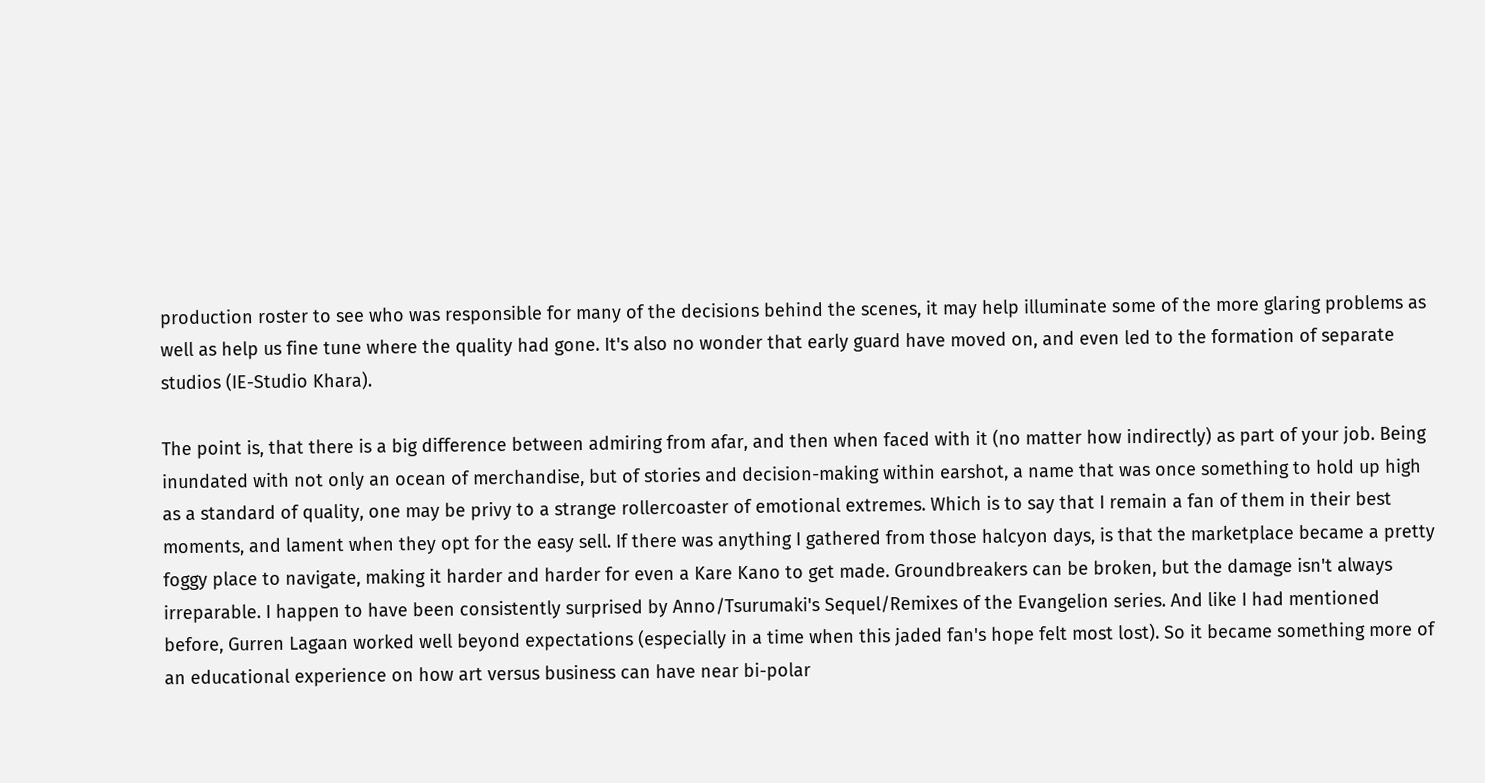production roster to see who was responsible for many of the decisions behind the scenes, it may help illuminate some of the more glaring problems as well as help us fine tune where the quality had gone. It's also no wonder that early guard have moved on, and even led to the formation of separate studios (IE-Studio Khara).

The point is, that there is a big difference between admiring from afar, and then when faced with it (no matter how indirectly) as part of your job. Being inundated with not only an ocean of merchandise, but of stories and decision-making within earshot, a name that was once something to hold up high as a standard of quality, one may be privy to a strange rollercoaster of emotional extremes. Which is to say that I remain a fan of them in their best moments, and lament when they opt for the easy sell. If there was anything I gathered from those halcyon days, is that the marketplace became a pretty foggy place to navigate, making it harder and harder for even a Kare Kano to get made. Groundbreakers can be broken, but the damage isn't always irreparable. I happen to have been consistently surprised by Anno/Tsurumaki's Sequel/Remixes of the Evangelion series. And like I had mentioned before, Gurren Lagaan worked well beyond expectations (especially in a time when this jaded fan's hope felt most lost). So it became something more of an educational experience on how art versus business can have near bi-polar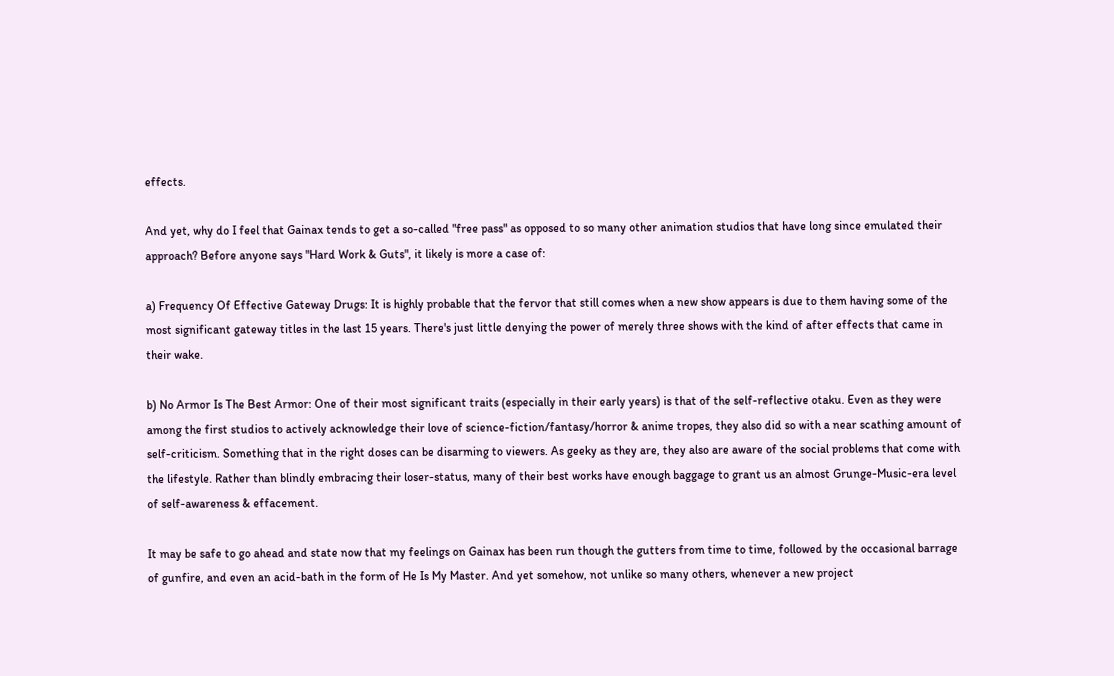effects.

And yet, why do I feel that Gainax tends to get a so-called "free pass" as opposed to so many other animation studios that have long since emulated their approach? Before anyone says "Hard Work & Guts", it likely is more a case of:

a) Frequency Of Effective Gateway Drugs: It is highly probable that the fervor that still comes when a new show appears is due to them having some of the most significant gateway titles in the last 15 years. There's just little denying the power of merely three shows with the kind of after effects that came in their wake.

b) No Armor Is The Best Armor: One of their most significant traits (especially in their early years) is that of the self-reflective otaku. Even as they were among the first studios to actively acknowledge their love of science-fiction/fantasy/horror & anime tropes, they also did so with a near scathing amount of self-criticism. Something that in the right doses can be disarming to viewers. As geeky as they are, they also are aware of the social problems that come with the lifestyle. Rather than blindly embracing their loser-status, many of their best works have enough baggage to grant us an almost Grunge-Music-era level of self-awareness & effacement.

It may be safe to go ahead and state now that my feelings on Gainax has been run though the gutters from time to time, followed by the occasional barrage of gunfire, and even an acid-bath in the form of He Is My Master. And yet somehow, not unlike so many others, whenever a new project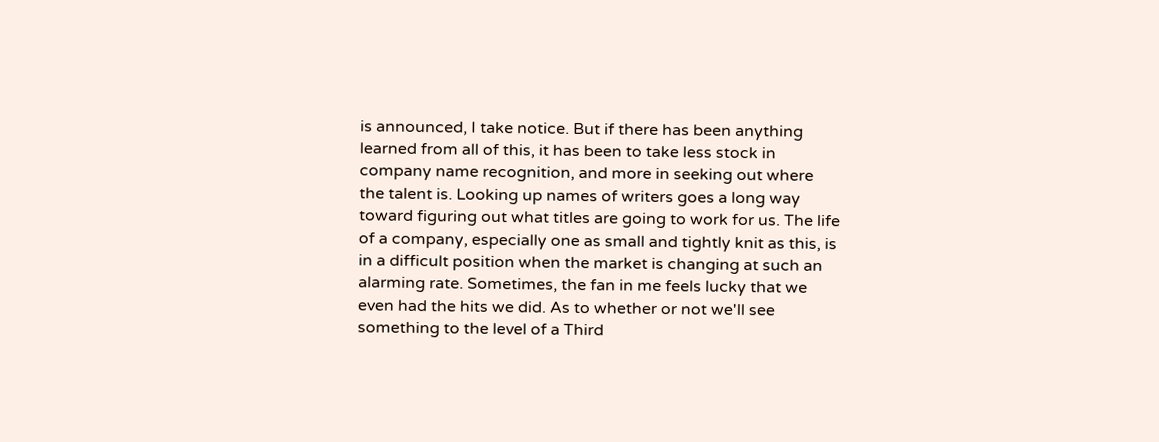is announced, I take notice. But if there has been anything learned from all of this, it has been to take less stock in company name recognition, and more in seeking out where the talent is. Looking up names of writers goes a long way toward figuring out what titles are going to work for us. The life of a company, especially one as small and tightly knit as this, is in a difficult position when the market is changing at such an alarming rate. Sometimes, the fan in me feels lucky that we even had the hits we did. As to whether or not we'll see something to the level of a Third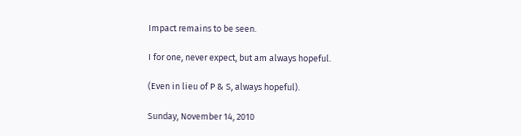Impact remains to be seen.

I for one, never expect, but am always hopeful.

(Even in lieu of P & S, always hopeful).

Sunday, November 14, 2010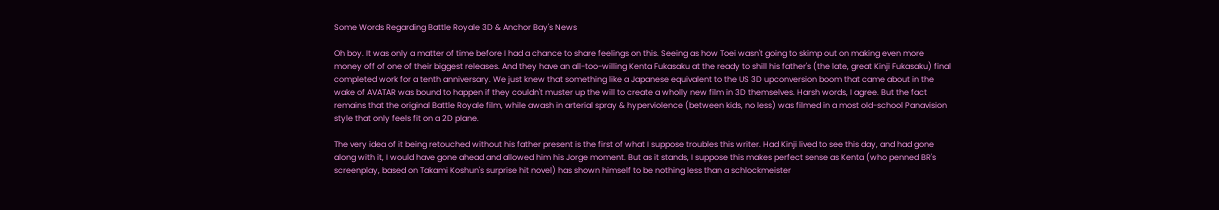Some Words Regarding Battle Royale 3D & Anchor Bay's News

Oh boy. It was only a matter of time before I had a chance to share feelings on this. Seeing as how Toei wasn't going to skimp out on making even more money off of one of their biggest releases. And they have an all-too-willing Kenta Fukasaku at the ready to shill his father's (the late, great Kinji Fukasaku) final completed work for a tenth anniversary. We just knew that something like a Japanese equivalent to the US 3D upconversion boom that came about in the wake of AVATAR was bound to happen if they couldn't muster up the will to create a wholly new film in 3D themselves. Harsh words, I agree. But the fact remains that the original Battle Royale film, while awash in arterial spray & hyperviolence (between kids, no less) was filmed in a most old-school Panavision style that only feels fit on a 2D plane.

The very idea of it being retouched without his father present is the first of what I suppose troubles this writer. Had Kinji lived to see this day, and had gone along with it, I would have gone ahead and allowed him his Jorge moment. But as it stands, I suppose this makes perfect sense as Kenta (who penned BR's screenplay, based on Takami Koshun's surprise hit novel) has shown himself to be nothing less than a schlockmeister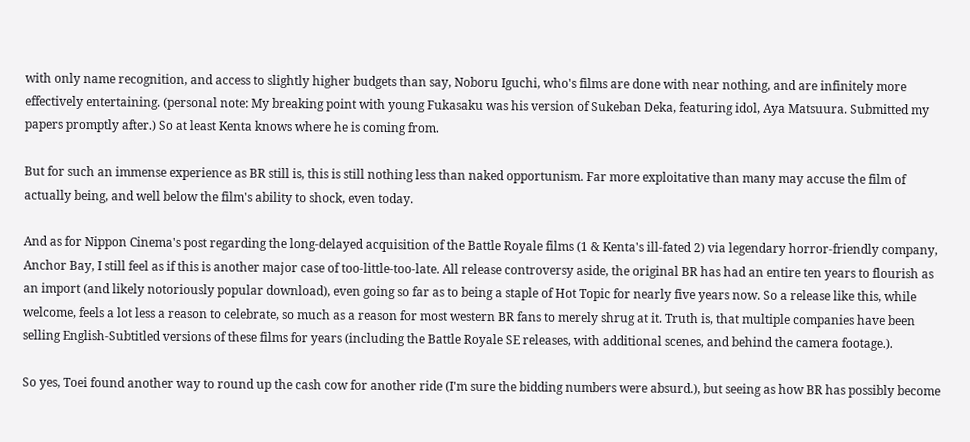with only name recognition, and access to slightly higher budgets than say, Noboru Iguchi, who's films are done with near nothing, and are infinitely more effectively entertaining. (personal note: My breaking point with young Fukasaku was his version of Sukeban Deka, featuring idol, Aya Matsuura. Submitted my papers promptly after.) So at least Kenta knows where he is coming from.

But for such an immense experience as BR still is, this is still nothing less than naked opportunism. Far more exploitative than many may accuse the film of actually being, and well below the film's ability to shock, even today.

And as for Nippon Cinema's post regarding the long-delayed acquisition of the Battle Royale films (1 & Kenta's ill-fated 2) via legendary horror-friendly company, Anchor Bay, I still feel as if this is another major case of too-little-too-late. All release controversy aside, the original BR has had an entire ten years to flourish as an import (and likely notoriously popular download), even going so far as to being a staple of Hot Topic for nearly five years now. So a release like this, while welcome, feels a lot less a reason to celebrate, so much as a reason for most western BR fans to merely shrug at it. Truth is, that multiple companies have been selling English-Subtitled versions of these films for years (including the Battle Royale SE releases, with additional scenes, and behind the camera footage.).

So yes, Toei found another way to round up the cash cow for another ride (I'm sure the bidding numbers were absurd.), but seeing as how BR has possibly become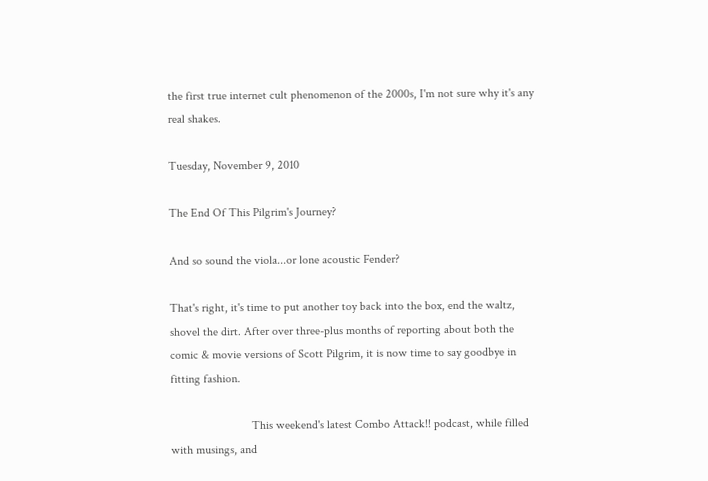the first true internet cult phenomenon of the 2000s, I'm not sure why it's any real shakes.

Tuesday, November 9, 2010

The End Of This Pilgrim's Journey?

And so sound the viola...or lone acoustic Fender?

That's right, it's time to put another toy back into the box, end the waltz, shovel the dirt. After over three-plus months of reporting about both the comic & movie versions of Scott Pilgrim, it is now time to say goodbye in fitting fashion.

                           This weekend's latest Combo Attack!! podcast, while filled with musings, and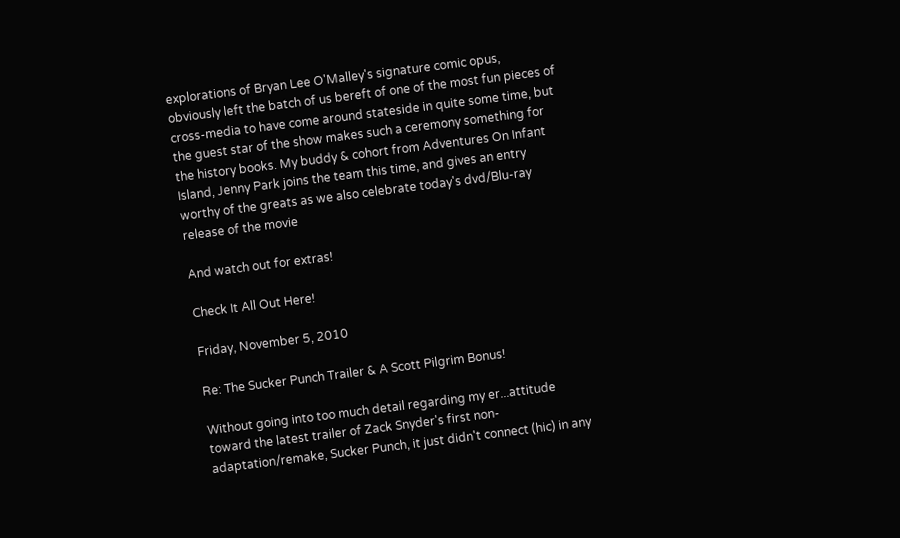explorations of Bryan Lee O'Malley's signature comic opus, obviously left the batch of us bereft of one of the most fun pieces of cross-media to have come around stateside in quite some time, but the guest star of the show makes such a ceremony something for the history books. My buddy & cohort from Adventures On Infant Island, Jenny Park joins the team this time, and gives an entry worthy of the greats as we also celebrate today's dvd/Blu-ray release of the movie

And watch out for extras!

Check It All Out Here!

Friday, November 5, 2010

Re: The Sucker Punch Trailer & A Scott Pilgrim Bonus!

Without going into too much detail regarding my er...attitude toward the latest trailer of Zack Snyder's first non-adaptation/remake, Sucker Punch, it just didn't connect (hic) in any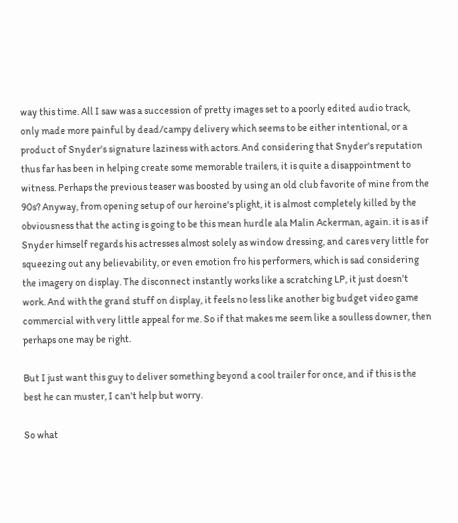way this time. All I saw was a succession of pretty images set to a poorly edited audio track, only made more painful by dead/campy delivery which seems to be either intentional, or a product of Snyder's signature laziness with actors. And considering that Snyder's reputation thus far has been in helping create some memorable trailers, it is quite a disappointment to witness. Perhaps the previous teaser was boosted by using an old club favorite of mine from the 90s? Anyway, from opening setup of our heroine's plight, it is almost completely killed by the obviousness that the acting is going to be this mean hurdle ala Malin Ackerman, again. it is as if Snyder himself regards his actresses almost solely as window dressing, and cares very little for squeezing out any believability, or even emotion fro his performers, which is sad considering the imagery on display. The disconnect instantly works like a scratching LP, it just doesn't work. And with the grand stuff on display, it feels no less like another big budget video game commercial with very little appeal for me. So if that makes me seem like a soulless downer, then perhaps one may be right.

But I just want this guy to deliver something beyond a cool trailer for once, and if this is the best he can muster, I can't help but worry.

So what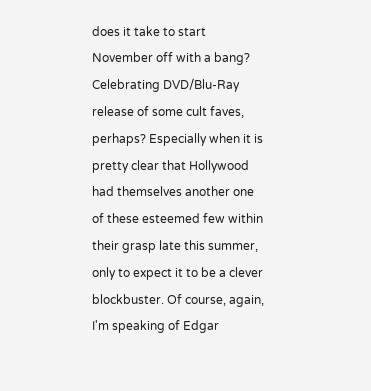does it take to start November off with a bang? Celebrating DVD/Blu-Ray release of some cult faves, perhaps? Especially when it is pretty clear that Hollywood had themselves another one of these esteemed few within their grasp late this summer, only to expect it to be a clever blockbuster. Of course, again, I'm speaking of Edgar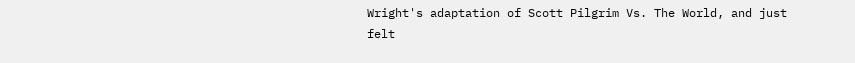Wright's adaptation of Scott Pilgrim Vs. The World, and just felt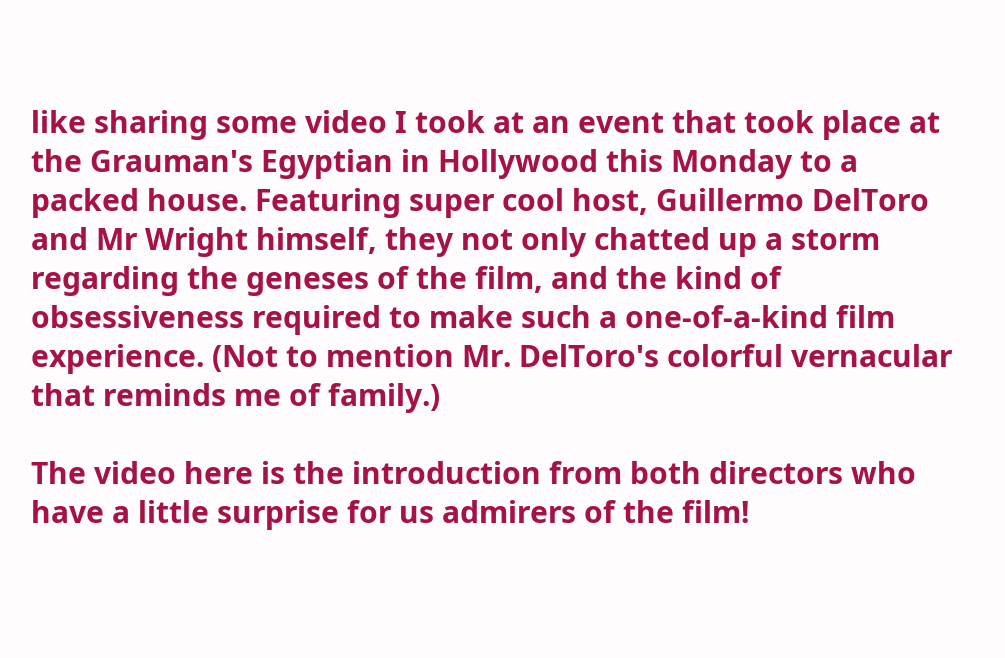like sharing some video I took at an event that took place at the Grauman's Egyptian in Hollywood this Monday to a packed house. Featuring super cool host, Guillermo DelToro and Mr Wright himself, they not only chatted up a storm regarding the geneses of the film, and the kind of obsessiveness required to make such a one-of-a-kind film experience. (Not to mention Mr. DelToro's colorful vernacular that reminds me of family.)

The video here is the introduction from both directors who have a little surprise for us admirers of the film!